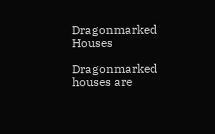Dragonmarked Houses

Dragonmarked houses are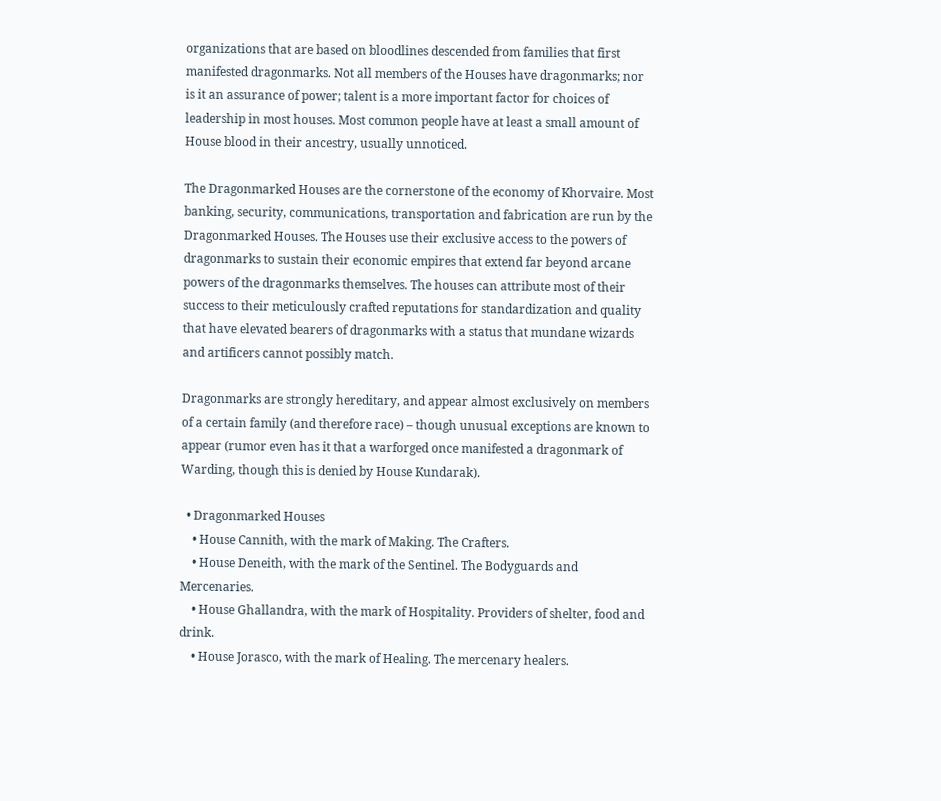organizations that are based on bloodlines descended from families that first manifested dragonmarks. Not all members of the Houses have dragonmarks; nor is it an assurance of power; talent is a more important factor for choices of leadership in most houses. Most common people have at least a small amount of House blood in their ancestry, usually unnoticed.

The Dragonmarked Houses are the cornerstone of the economy of Khorvaire. Most banking, security, communications, transportation and fabrication are run by the Dragonmarked Houses. The Houses use their exclusive access to the powers of dragonmarks to sustain their economic empires that extend far beyond arcane powers of the dragonmarks themselves. The houses can attribute most of their success to their meticulously crafted reputations for standardization and quality that have elevated bearers of dragonmarks with a status that mundane wizards and artificers cannot possibly match.

Dragonmarks are strongly hereditary, and appear almost exclusively on members of a certain family (and therefore race) – though unusual exceptions are known to appear (rumor even has it that a warforged once manifested a dragonmark of Warding, though this is denied by House Kundarak).

  • Dragonmarked Houses
    • House Cannith, with the mark of Making. The Crafters.
    • House Deneith, with the mark of the Sentinel. The Bodyguards and Mercenaries.
    • House Ghallandra, with the mark of Hospitality. Providers of shelter, food and drink.
    • House Jorasco, with the mark of Healing. The mercenary healers.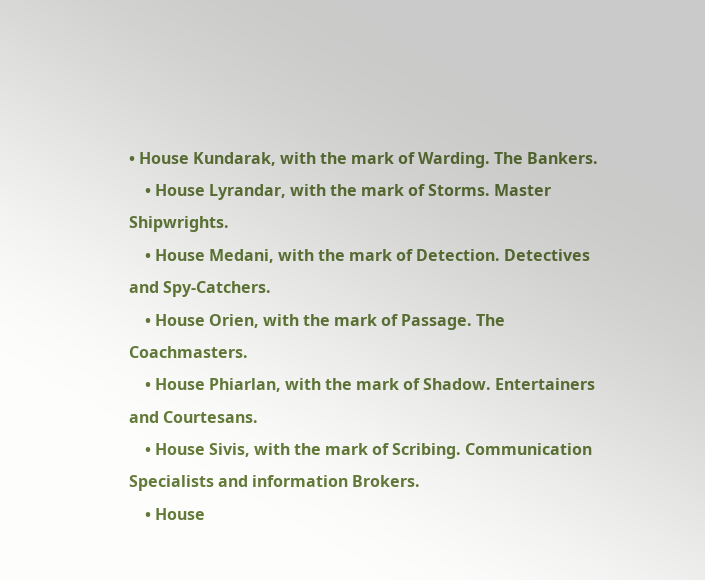• House Kundarak, with the mark of Warding. The Bankers.
    • House Lyrandar, with the mark of Storms. Master Shipwrights.
    • House Medani, with the mark of Detection. Detectives and Spy-Catchers.
    • House Orien, with the mark of Passage. The Coachmasters.
    • House Phiarlan, with the mark of Shadow. Entertainers and Courtesans.
    • House Sivis, with the mark of Scribing. Communication Specialists and information Brokers.
    • House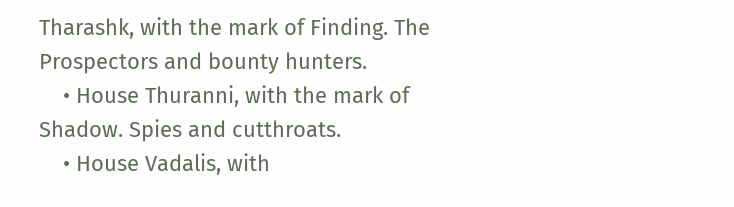Tharashk, with the mark of Finding. The Prospectors and bounty hunters.
    • House Thuranni, with the mark of Shadow. Spies and cutthroats.
    • House Vadalis, with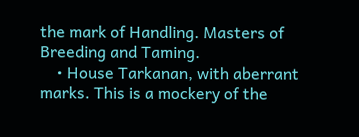the mark of Handling. Masters of Breeding and Taming.
    • House Tarkanan, with aberrant marks. This is a mockery of the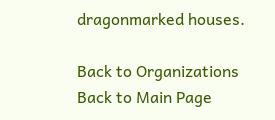dragonmarked houses.

Back to Organizations
Back to Main Page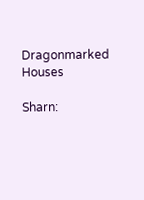Dragonmarked Houses

Sharn: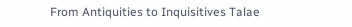From Antiquities to Inquisitives Talae